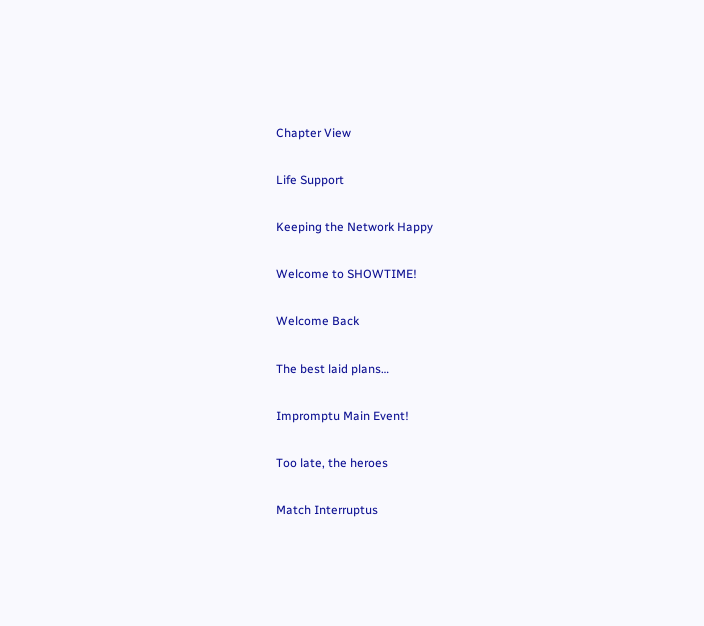Chapter View

Life Support

Keeping the Network Happy

Welcome to SHOWTIME!

Welcome Back

The best laid plans…

Impromptu Main Event!

Too late, the heroes

Match Interruptus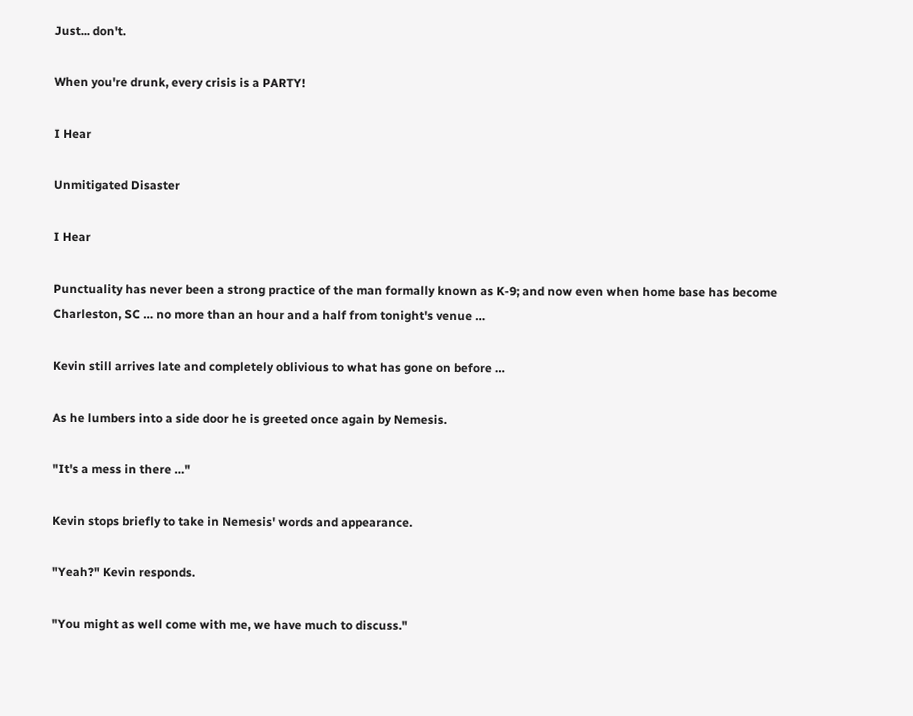Just... don't.

When you're drunk, every crisis is a PARTY!

I Hear

Unmitigated Disaster

I Hear

Punctuality has never been a strong practice of the man formally known as K-9; and now even when home base has become Charleston, SC … no more than an hour and a half from tonight's venue …

Kevin still arrives late and completely oblivious to what has gone on before …

As he lumbers into a side door he is greeted once again by Nemesis.

"It's a mess in there …"

Kevin stops briefly to take in Nemesis' words and appearance.

"Yeah?" Kevin responds.

"You might as well come with me, we have much to discuss."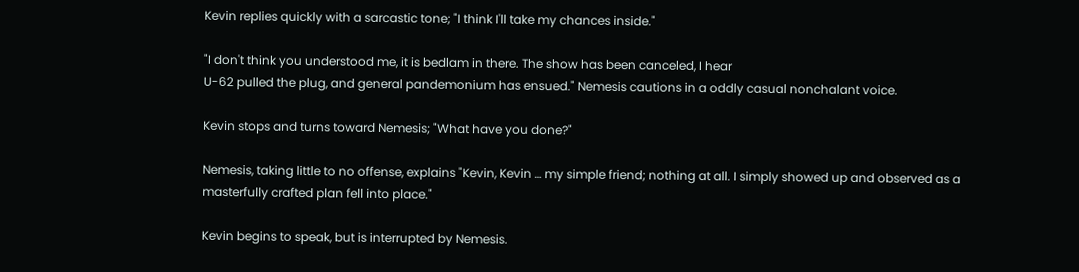Kevin replies quickly with a sarcastic tone; "I think I'll take my chances inside."

"I don't think you understood me, it is bedlam in there. The show has been canceled, I hear
U-62 pulled the plug, and general pandemonium has ensued." Nemesis cautions in a oddly casual nonchalant voice.

Kevin stops and turns toward Nemesis; "What have you done?"

Nemesis, taking little to no offense, explains "Kevin, Kevin … my simple friend; nothing at all. I simply showed up and observed as a masterfully crafted plan fell into place."

Kevin begins to speak, but is interrupted by Nemesis.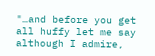"…and before you get all huffy let me say although I admire,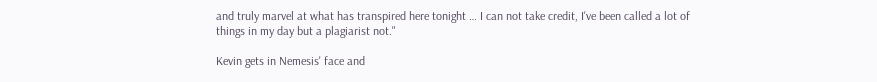and truly marvel at what has transpired here tonight … I can not take credit, I've been called a lot of things in my day but a plagiarist not."

Kevin gets in Nemesis' face and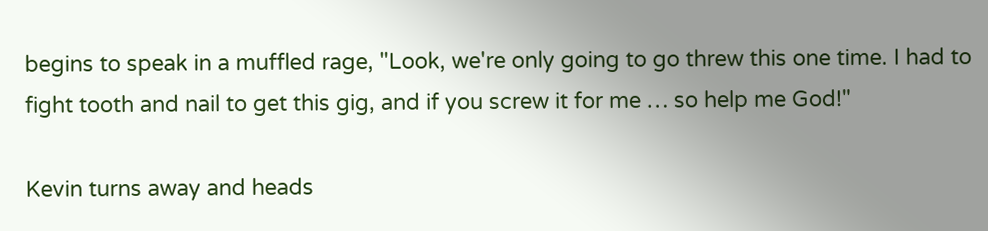begins to speak in a muffled rage, "Look, we're only going to go threw this one time. I had to fight tooth and nail to get this gig, and if you screw it for me … so help me God!"

Kevin turns away and heads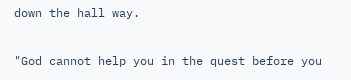down the hall way.

"God cannot help you in the quest before you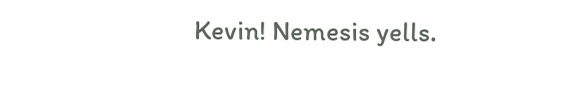Kevin! Nemesis yells.